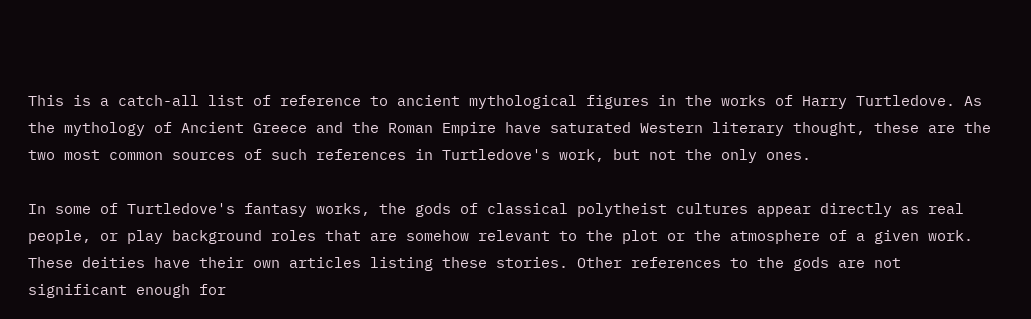This is a catch-all list of reference to ancient mythological figures in the works of Harry Turtledove. As the mythology of Ancient Greece and the Roman Empire have saturated Western literary thought, these are the two most common sources of such references in Turtledove's work, but not the only ones.

In some of Turtledove's fantasy works, the gods of classical polytheist cultures appear directly as real people, or play background roles that are somehow relevant to the plot or the atmosphere of a given work. These deities have their own articles listing these stories. Other references to the gods are not significant enough for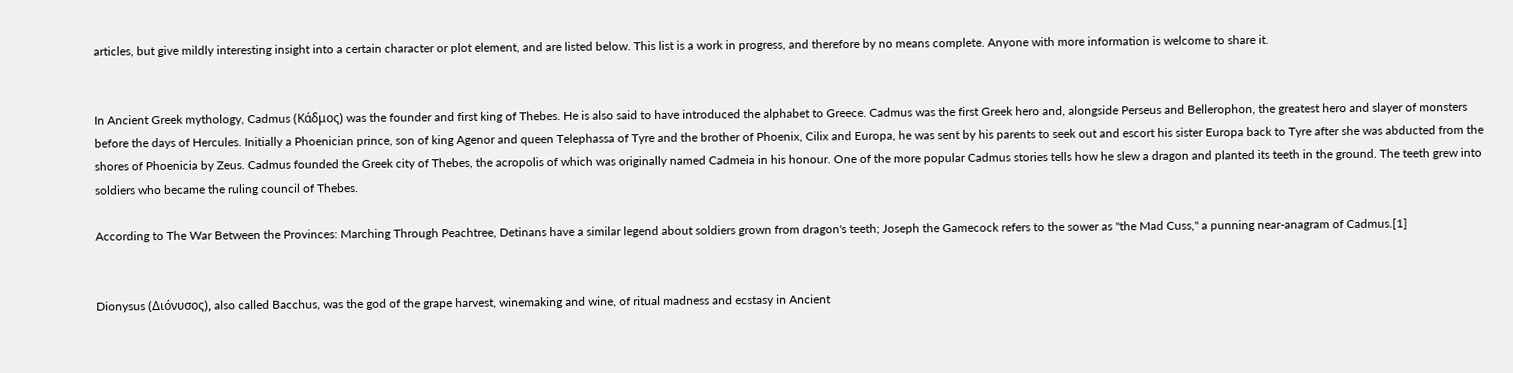articles, but give mildly interesting insight into a certain character or plot element, and are listed below. This list is a work in progress, and therefore by no means complete. Anyone with more information is welcome to share it.


In Ancient Greek mythology, Cadmus (Κάδμος) was the founder and first king of Thebes. He is also said to have introduced the alphabet to Greece. Cadmus was the first Greek hero and, alongside Perseus and Bellerophon, the greatest hero and slayer of monsters before the days of Hercules. Initially a Phoenician prince, son of king Agenor and queen Telephassa of Tyre and the brother of Phoenix, Cilix and Europa, he was sent by his parents to seek out and escort his sister Europa back to Tyre after she was abducted from the shores of Phoenicia by Zeus. Cadmus founded the Greek city of Thebes, the acropolis of which was originally named Cadmeia in his honour. One of the more popular Cadmus stories tells how he slew a dragon and planted its teeth in the ground. The teeth grew into soldiers who became the ruling council of Thebes.

According to The War Between the Provinces: Marching Through Peachtree, Detinans have a similar legend about soldiers grown from dragon's teeth; Joseph the Gamecock refers to the sower as "the Mad Cuss," a punning near-anagram of Cadmus.[1]


Dionysus (Διόνυσος), also called Bacchus, was the god of the grape harvest, winemaking and wine, of ritual madness and ecstasy in Ancient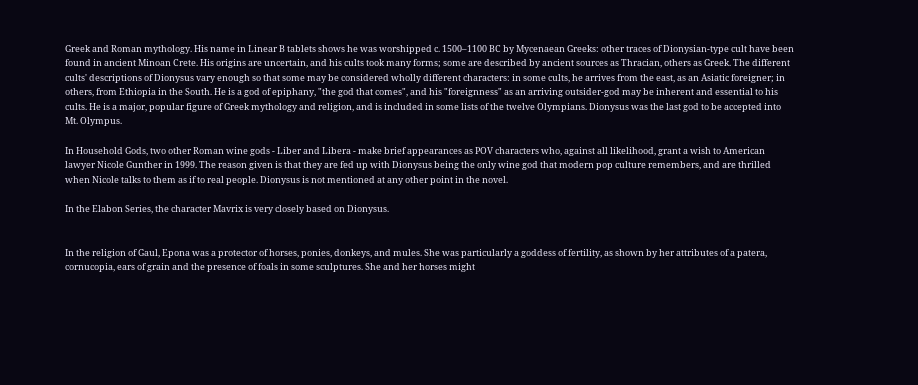Greek and Roman mythology. His name in Linear B tablets shows he was worshipped c. 1500–1100 BC by Mycenaean Greeks: other traces of Dionysian-type cult have been found in ancient Minoan Crete. His origins are uncertain, and his cults took many forms; some are described by ancient sources as Thracian, others as Greek. The different cults' descriptions of Dionysus vary enough so that some may be considered wholly different characters: in some cults, he arrives from the east, as an Asiatic foreigner; in others, from Ethiopia in the South. He is a god of epiphany, "the god that comes", and his "foreignness" as an arriving outsider-god may be inherent and essential to his cults. He is a major, popular figure of Greek mythology and religion, and is included in some lists of the twelve Olympians. Dionysus was the last god to be accepted into Mt. Olympus.

In Household Gods, two other Roman wine gods - Liber and Libera - make brief appearances as POV characters who, against all likelihood, grant a wish to American lawyer Nicole Gunther in 1999. The reason given is that they are fed up with Dionysus being the only wine god that modern pop culture remembers, and are thrilled when Nicole talks to them as if to real people. Dionysus is not mentioned at any other point in the novel.

In the Elabon Series, the character Mavrix is very closely based on Dionysus.


In the religion of Gaul, Epona was a protector of horses, ponies, donkeys, and mules. She was particularly a goddess of fertility, as shown by her attributes of a patera, cornucopia, ears of grain and the presence of foals in some sculptures. She and her horses might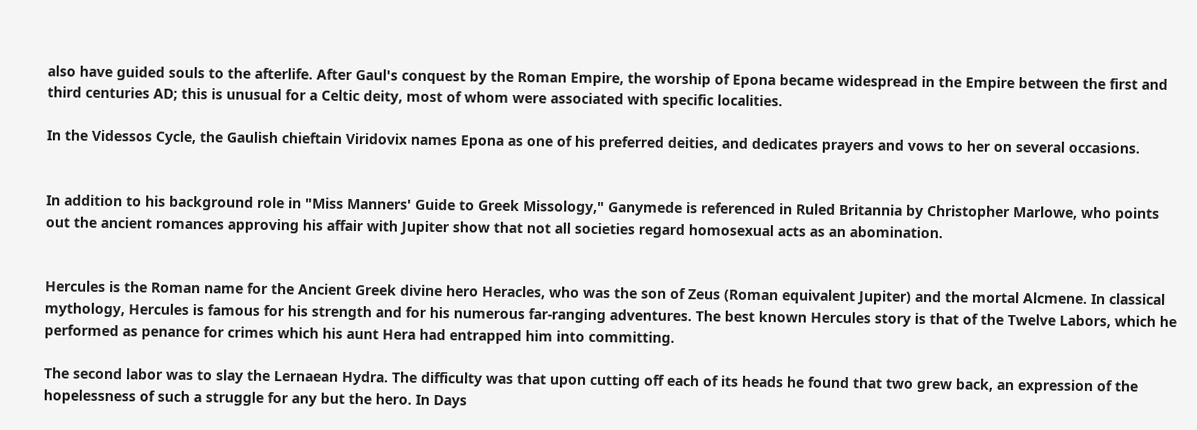also have guided souls to the afterlife. After Gaul's conquest by the Roman Empire, the worship of Epona became widespread in the Empire between the first and third centuries AD; this is unusual for a Celtic deity, most of whom were associated with specific localities.

In the Videssos Cycle, the Gaulish chieftain Viridovix names Epona as one of his preferred deities, and dedicates prayers and vows to her on several occasions.


In addition to his background role in "Miss Manners' Guide to Greek Missology," Ganymede is referenced in Ruled Britannia by Christopher Marlowe, who points out the ancient romances approving his affair with Jupiter show that not all societies regard homosexual acts as an abomination.


Hercules is the Roman name for the Ancient Greek divine hero Heracles, who was the son of Zeus (Roman equivalent Jupiter) and the mortal Alcmene. In classical mythology, Hercules is famous for his strength and for his numerous far-ranging adventures. The best known Hercules story is that of the Twelve Labors, which he performed as penance for crimes which his aunt Hera had entrapped him into committing.

The second labor was to slay the Lernaean Hydra. The difficulty was that upon cutting off each of its heads he found that two grew back, an expression of the hopelessness of such a struggle for any but the hero. In Days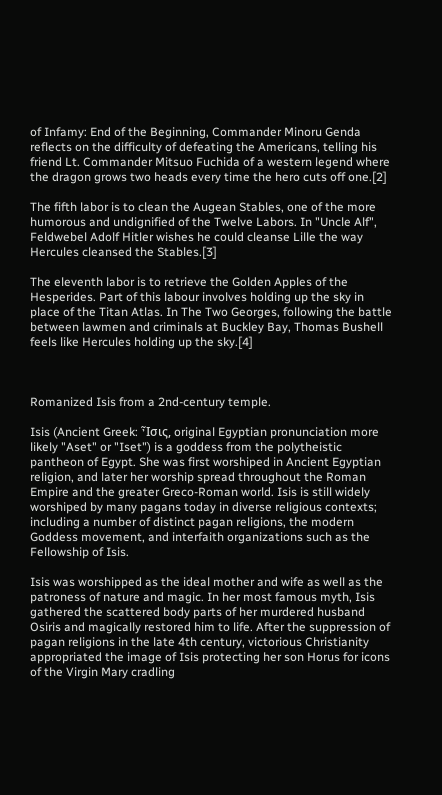of Infamy: End of the Beginning, Commander Minoru Genda reflects on the difficulty of defeating the Americans, telling his friend Lt. Commander Mitsuo Fuchida of a western legend where the dragon grows two heads every time the hero cuts off one.[2]

The fifth labor is to clean the Augean Stables, one of the more humorous and undignified of the Twelve Labors. In "Uncle Alf", Feldwebel Adolf Hitler wishes he could cleanse Lille the way Hercules cleansed the Stables.[3]

The eleventh labor is to retrieve the Golden Apples of the Hesperides. Part of this labour involves holding up the sky in place of the Titan Atlas. In The Two Georges, following the battle between lawmen and criminals at Buckley Bay, Thomas Bushell feels like Hercules holding up the sky.[4]



Romanized Isis from a 2nd-century temple.

Isis (Ancient Greek: Ἶσις, original Egyptian pronunciation more likely "Aset" or "Iset") is a goddess from the polytheistic pantheon of Egypt. She was first worshiped in Ancient Egyptian religion, and later her worship spread throughout the Roman Empire and the greater Greco-Roman world. Isis is still widely worshiped by many pagans today in diverse religious contexts; including a number of distinct pagan religions, the modern Goddess movement, and interfaith organizations such as the Fellowship of Isis.

Isis was worshipped as the ideal mother and wife as well as the patroness of nature and magic. In her most famous myth, Isis gathered the scattered body parts of her murdered husband Osiris and magically restored him to life. After the suppression of pagan religions in the late 4th century, victorious Christianity appropriated the image of Isis protecting her son Horus for icons of the Virgin Mary cradling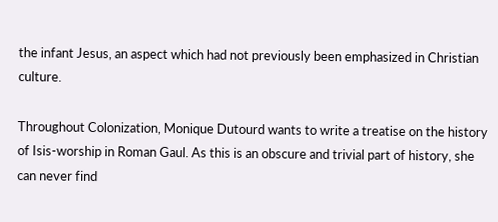the infant Jesus, an aspect which had not previously been emphasized in Christian culture.

Throughout Colonization, Monique Dutourd wants to write a treatise on the history of Isis-worship in Roman Gaul. As this is an obscure and trivial part of history, she can never find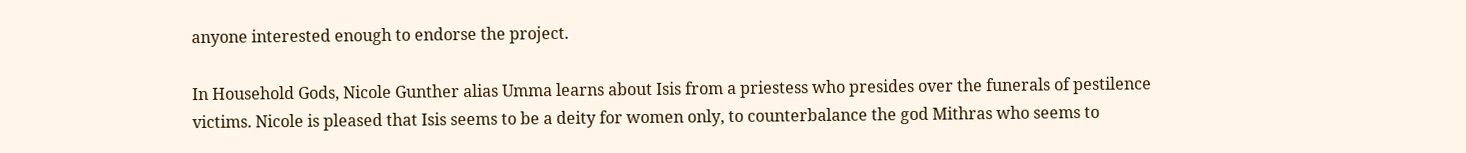anyone interested enough to endorse the project.

In Household Gods, Nicole Gunther alias Umma learns about Isis from a priestess who presides over the funerals of pestilence victims. Nicole is pleased that Isis seems to be a deity for women only, to counterbalance the god Mithras who seems to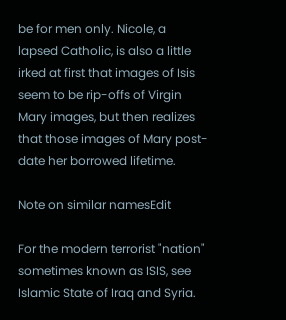be for men only. Nicole, a lapsed Catholic, is also a little irked at first that images of Isis seem to be rip-offs of Virgin Mary images, but then realizes that those images of Mary post-date her borrowed lifetime.

Note on similar namesEdit

For the modern terrorist "nation" sometimes known as ISIS, see Islamic State of Iraq and Syria.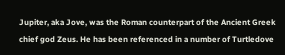Jupiter, aka Jove, was the Roman counterpart of the Ancient Greek chief god Zeus. He has been referenced in a number of Turtledove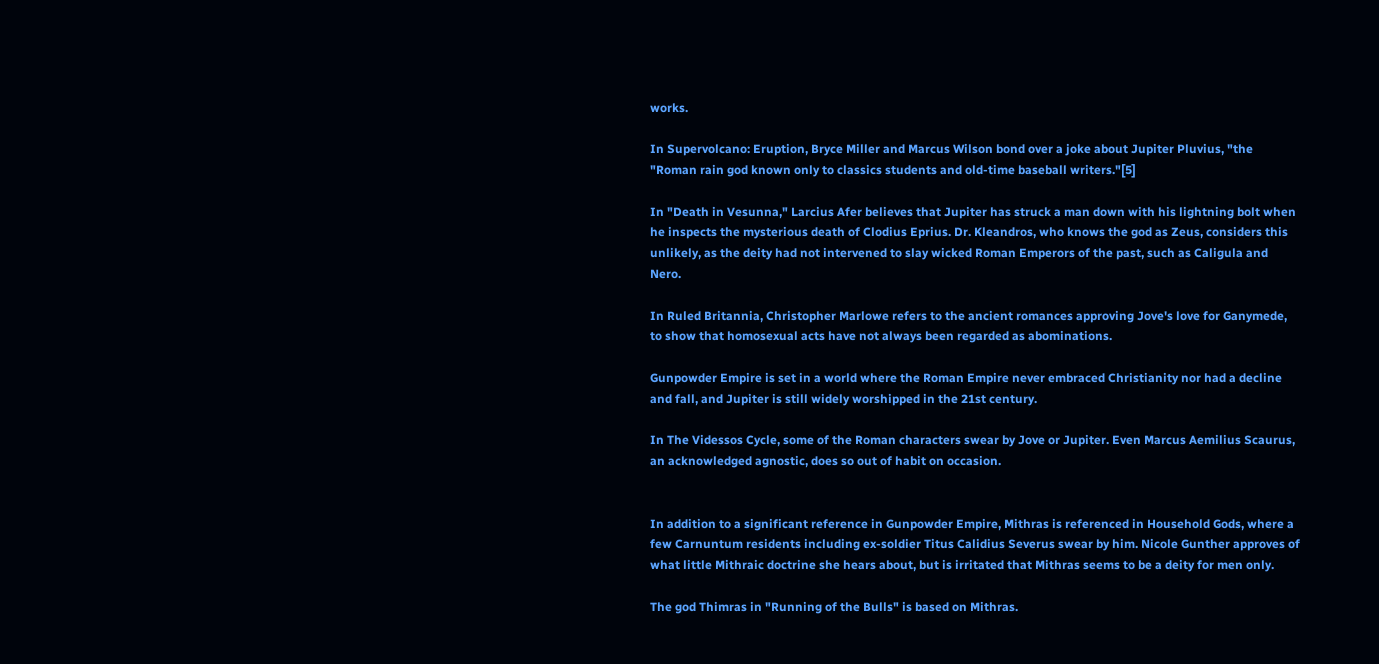works.

In Supervolcano: Eruption, Bryce Miller and Marcus Wilson bond over a joke about Jupiter Pluvius, "the "Roman rain god known only to classics students and old-time baseball writers."[5]

In "Death in Vesunna," Larcius Afer believes that Jupiter has struck a man down with his lightning bolt when he inspects the mysterious death of Clodius Eprius. Dr. Kleandros, who knows the god as Zeus, considers this unlikely, as the deity had not intervened to slay wicked Roman Emperors of the past, such as Caligula and Nero.

In Ruled Britannia, Christopher Marlowe refers to the ancient romances approving Jove's love for Ganymede, to show that homosexual acts have not always been regarded as abominations.

Gunpowder Empire is set in a world where the Roman Empire never embraced Christianity nor had a decline and fall, and Jupiter is still widely worshipped in the 21st century.

In The Videssos Cycle, some of the Roman characters swear by Jove or Jupiter. Even Marcus Aemilius Scaurus, an acknowledged agnostic, does so out of habit on occasion.


In addition to a significant reference in Gunpowder Empire, Mithras is referenced in Household Gods, where a few Carnuntum residents including ex-soldier Titus Calidius Severus swear by him. Nicole Gunther approves of what little Mithraic doctrine she hears about, but is irritated that Mithras seems to be a deity for men only.

The god Thimras in "Running of the Bulls" is based on Mithras.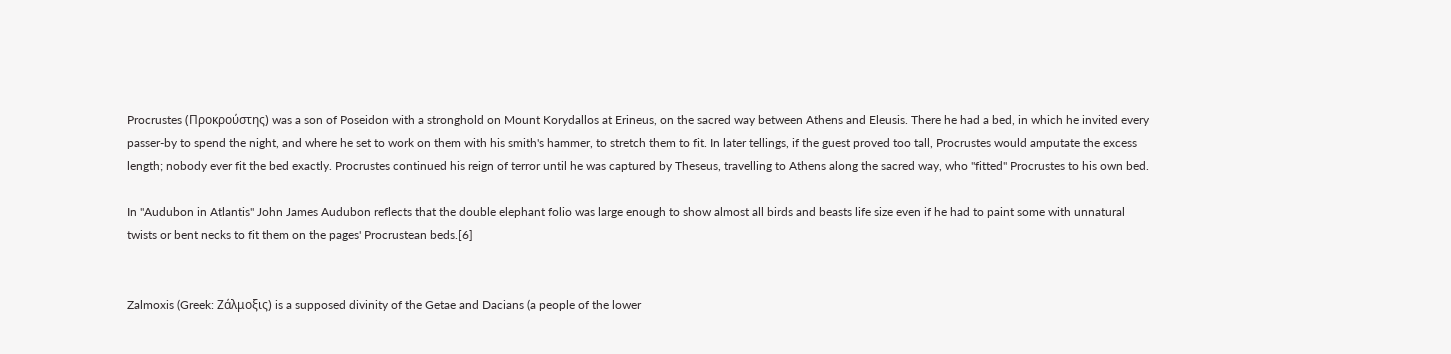Procrustes (Προκρούστης) was a son of Poseidon with a stronghold on Mount Korydallos at Erineus, on the sacred way between Athens and Eleusis. There he had a bed, in which he invited every passer-by to spend the night, and where he set to work on them with his smith's hammer, to stretch them to fit. In later tellings, if the guest proved too tall, Procrustes would amputate the excess length; nobody ever fit the bed exactly. Procrustes continued his reign of terror until he was captured by Theseus, travelling to Athens along the sacred way, who "fitted" Procrustes to his own bed.

In "Audubon in Atlantis" John James Audubon reflects that the double elephant folio was large enough to show almost all birds and beasts life size even if he had to paint some with unnatural twists or bent necks to fit them on the pages' Procrustean beds.[6]


Zalmoxis (Greek: Ζάλμοξις) is a supposed divinity of the Getae and Dacians (a people of the lower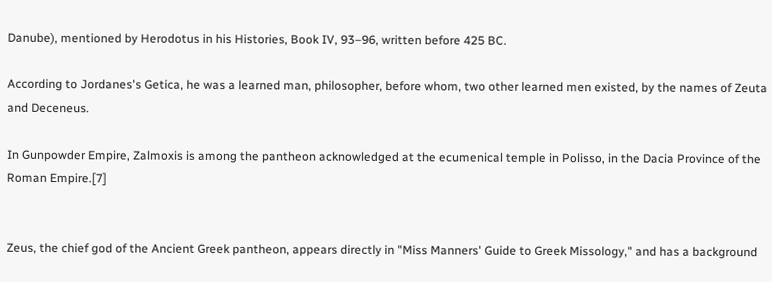Danube), mentioned by Herodotus in his Histories, Book IV, 93–96, written before 425 BC.

According to Jordanes's Getica, he was a learned man, philosopher, before whom, two other learned men existed, by the names of Zeuta and Deceneus.

In Gunpowder Empire, Zalmoxis is among the pantheon acknowledged at the ecumenical temple in Polisso, in the Dacia Province of the Roman Empire.[7]


Zeus, the chief god of the Ancient Greek pantheon, appears directly in "Miss Manners' Guide to Greek Missology," and has a background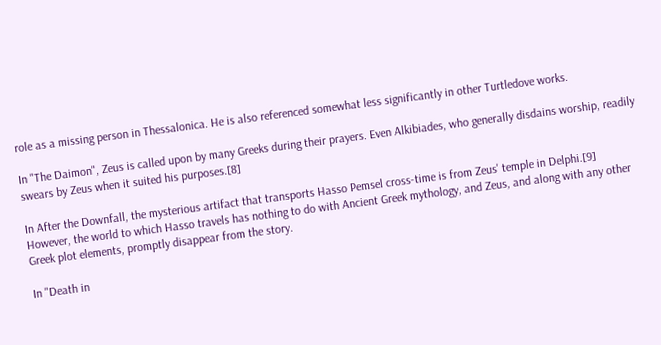role as a missing person in Thessalonica. He is also referenced somewhat less significantly in other Turtledove works.

In "The Daimon", Zeus is called upon by many Greeks during their prayers. Even Alkibiades, who generally disdains worship, readily swears by Zeus when it suited his purposes.[8]

In After the Downfall, the mysterious artifact that transports Hasso Pemsel cross-time is from Zeus' temple in Delphi.[9] However, the world to which Hasso travels has nothing to do with Ancient Greek mythology, and Zeus, and along with any other Greek plot elements, promptly disappear from the story.

In "Death in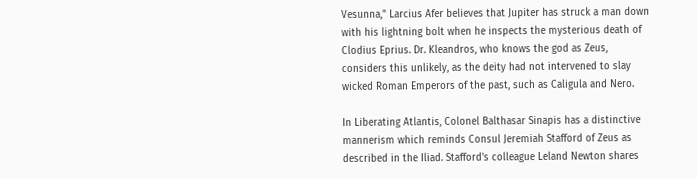Vesunna," Larcius Afer believes that Jupiter has struck a man down with his lightning bolt when he inspects the mysterious death of Clodius Eprius. Dr. Kleandros, who knows the god as Zeus, considers this unlikely, as the deity had not intervened to slay wicked Roman Emperors of the past, such as Caligula and Nero.

In Liberating Atlantis, Colonel Balthasar Sinapis has a distinctive mannerism which reminds Consul Jeremiah Stafford of Zeus as described in the Iliad. Stafford's colleague Leland Newton shares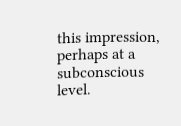this impression, perhaps at a subconscious level.